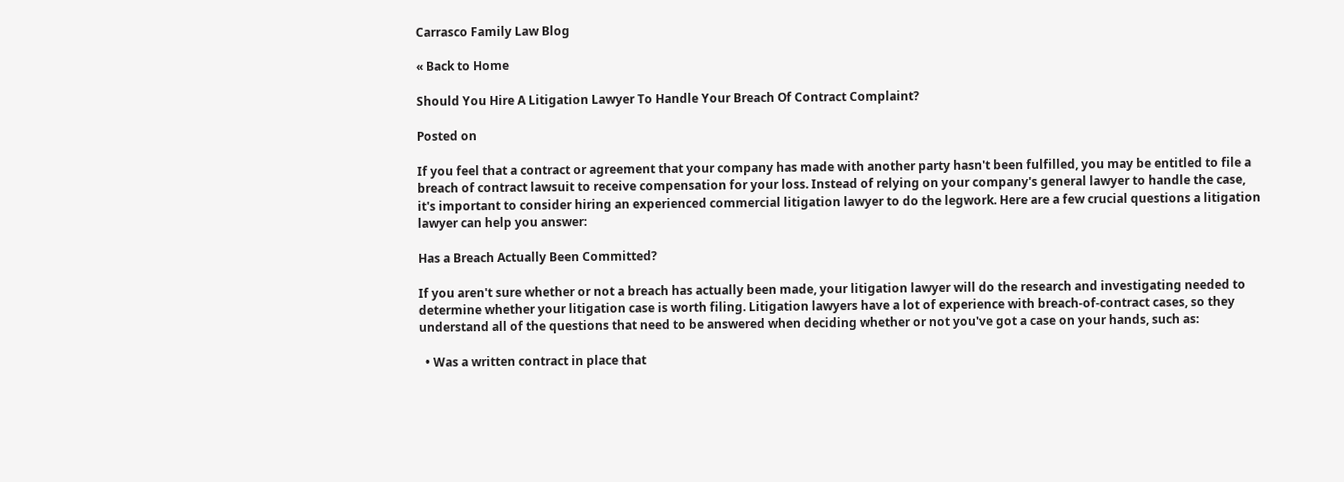Carrasco Family Law Blog

« Back to Home

Should You Hire A Litigation Lawyer To Handle Your Breach Of Contract Complaint?

Posted on

If you feel that a contract or agreement that your company has made with another party hasn't been fulfilled, you may be entitled to file a breach of contract lawsuit to receive compensation for your loss. Instead of relying on your company's general lawyer to handle the case, it's important to consider hiring an experienced commercial litigation lawyer to do the legwork. Here are a few crucial questions a litigation lawyer can help you answer:

Has a Breach Actually Been Committed?

If you aren't sure whether or not a breach has actually been made, your litigation lawyer will do the research and investigating needed to determine whether your litigation case is worth filing. Litigation lawyers have a lot of experience with breach-of-contract cases, so they understand all of the questions that need to be answered when deciding whether or not you've got a case on your hands, such as:

  • Was a written contract in place that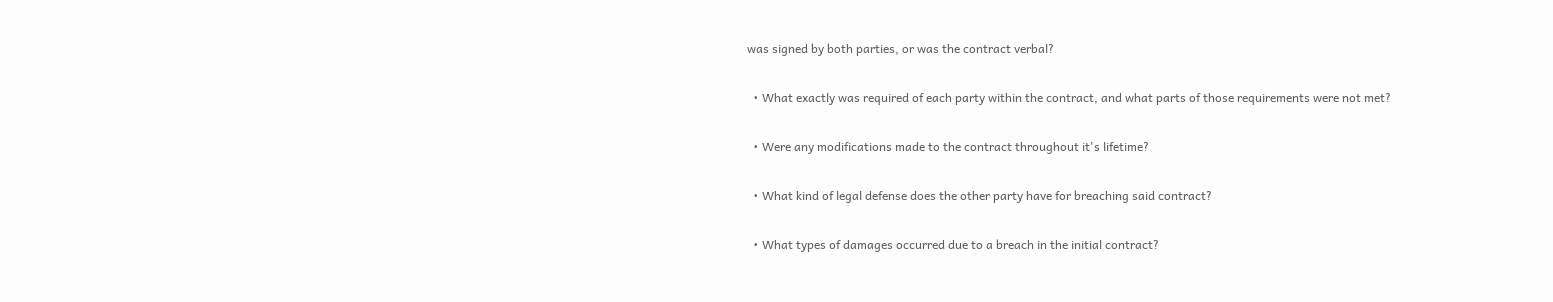was signed by both parties, or was the contract verbal?

  • What exactly was required of each party within the contract, and what parts of those requirements were not met?

  • Were any modifications made to the contract throughout it's lifetime?

  • What kind of legal defense does the other party have for breaching said contract?

  • What types of damages occurred due to a breach in the initial contract?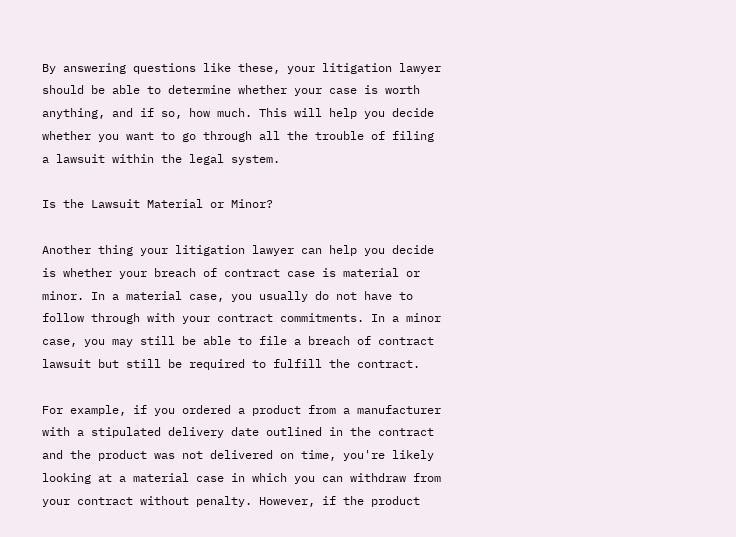By answering questions like these, your litigation lawyer should be able to determine whether your case is worth anything, and if so, how much. This will help you decide whether you want to go through all the trouble of filing a lawsuit within the legal system.

Is the Lawsuit Material or Minor?

Another thing your litigation lawyer can help you decide is whether your breach of contract case is material or minor. In a material case, you usually do not have to follow through with your contract commitments. In a minor case, you may still be able to file a breach of contract lawsuit but still be required to fulfill the contract.

For example, if you ordered a product from a manufacturer with a stipulated delivery date outlined in the contract and the product was not delivered on time, you're likely looking at a material case in which you can withdraw from your contract without penalty. However, if the product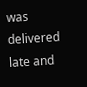was delivered late and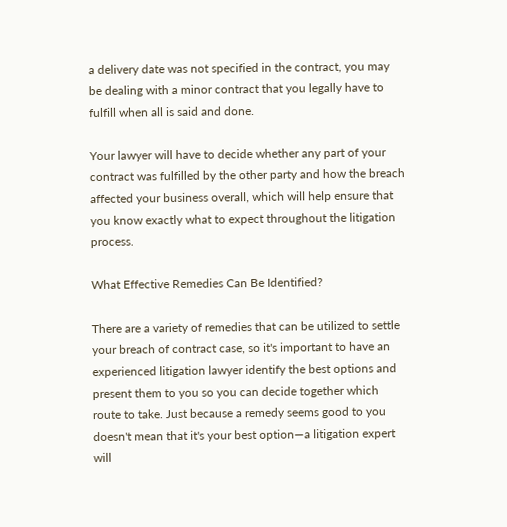a delivery date was not specified in the contract, you may be dealing with a minor contract that you legally have to fulfill when all is said and done.

Your lawyer will have to decide whether any part of your contract was fulfilled by the other party and how the breach affected your business overall, which will help ensure that you know exactly what to expect throughout the litigation process.

What Effective Remedies Can Be Identified?

There are a variety of remedies that can be utilized to settle your breach of contract case, so it's important to have an experienced litigation lawyer identify the best options and present them to you so you can decide together which route to take. Just because a remedy seems good to you doesn't mean that it's your best option—a litigation expert will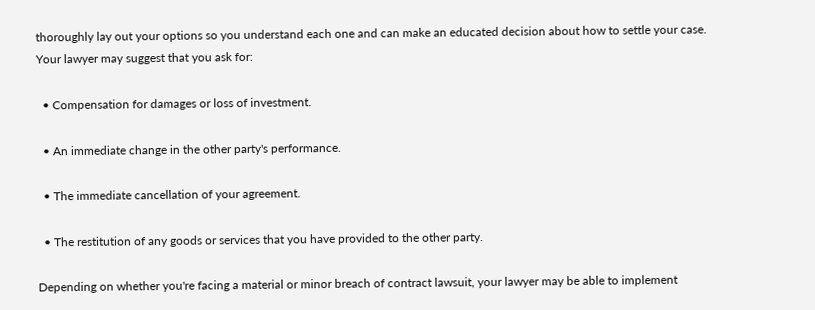thoroughly lay out your options so you understand each one and can make an educated decision about how to settle your case. Your lawyer may suggest that you ask for:

  • Compensation for damages or loss of investment.

  • An immediate change in the other party's performance.

  • The immediate cancellation of your agreement.

  • The restitution of any goods or services that you have provided to the other party.

Depending on whether you're facing a material or minor breach of contract lawsuit, your lawyer may be able to implement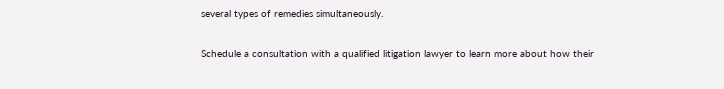several types of remedies simultaneously.

Schedule a consultation with a qualified litigation lawyer to learn more about how their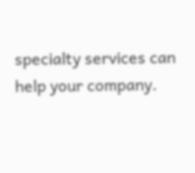specialty services can help your company.